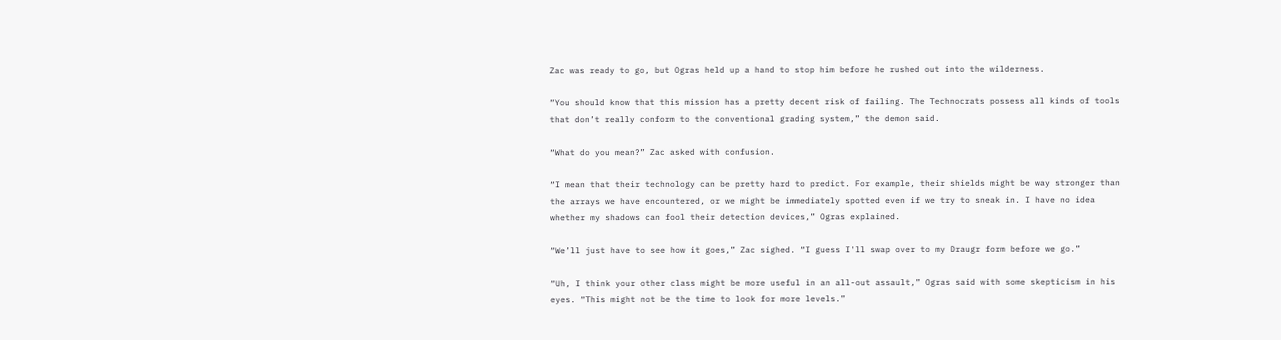Zac was ready to go, but Ogras held up a hand to stop him before he rushed out into the wilderness.

“You should know that this mission has a pretty decent risk of failing. The Technocrats possess all kinds of tools that don’t really conform to the conventional grading system,” the demon said.

“What do you mean?” Zac asked with confusion.

“I mean that their technology can be pretty hard to predict. For example, their shields might be way stronger than the arrays we have encountered, or we might be immediately spotted even if we try to sneak in. I have no idea whether my shadows can fool their detection devices,” Ogras explained.

“We’ll just have to see how it goes,” Zac sighed. “I guess I'll swap over to my Draugr form before we go.”

“Uh, I think your other class might be more useful in an all-out assault,” Ogras said with some skepticism in his eyes. “This might not be the time to look for more levels.”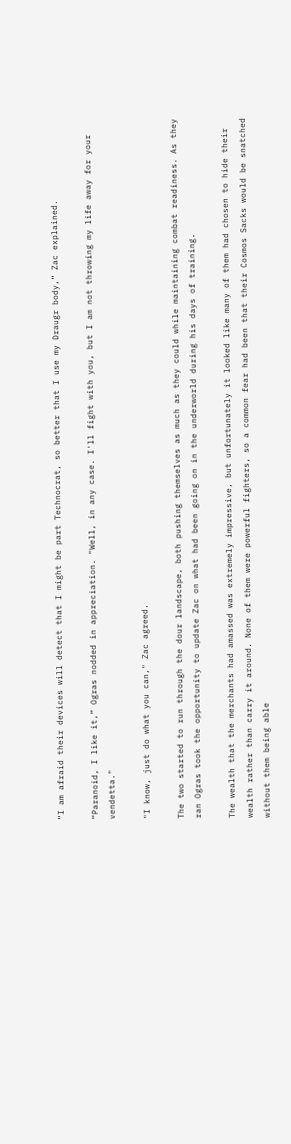“I am afraid their devices will detect that I might be part Technocrat, so better that I use my Draugr body,” Zac explained.

“Paranoid, I like it,” Ogras nodded in appreciation. "Well, in any case. I'll fight with you, but I am not throwing my life away for your vendetta."

"I know, just do what you can," Zac agreed.

The two started to run through the dour landscape, both pushing themselves as much as they could while maintaining combat readiness. As they ran Ogras took the opportunity to update Zac on what had been going on in the underworld during his days of training.

The wealth that the merchants had amassed was extremely impressive, but unfortunately it looked like many of them had chosen to hide their wealth rather than carry it around. None of them were powerful fighters, so a common fear had been that their Cosmos Sacks would be snatched without them being able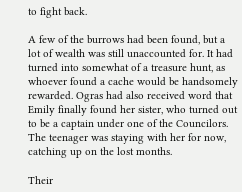to fight back.

A few of the burrows had been found, but a lot of wealth was still unaccounted for. It had turned into somewhat of a treasure hunt, as whoever found a cache would be handsomely rewarded. Ogras had also received word that Emily finally found her sister, who turned out to be a captain under one of the Councilors. The teenager was staying with her for now, catching up on the lost months.

Their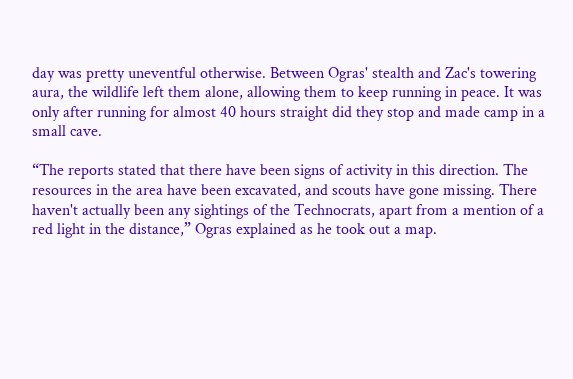day was pretty uneventful otherwise. Between Ogras' stealth and Zac's towering aura, the wildlife left them alone, allowing them to keep running in peace. It was only after running for almost 40 hours straight did they stop and made camp in a small cave.

“The reports stated that there have been signs of activity in this direction. The resources in the area have been excavated, and scouts have gone missing. There haven't actually been any sightings of the Technocrats, apart from a mention of a red light in the distance,” Ogras explained as he took out a map.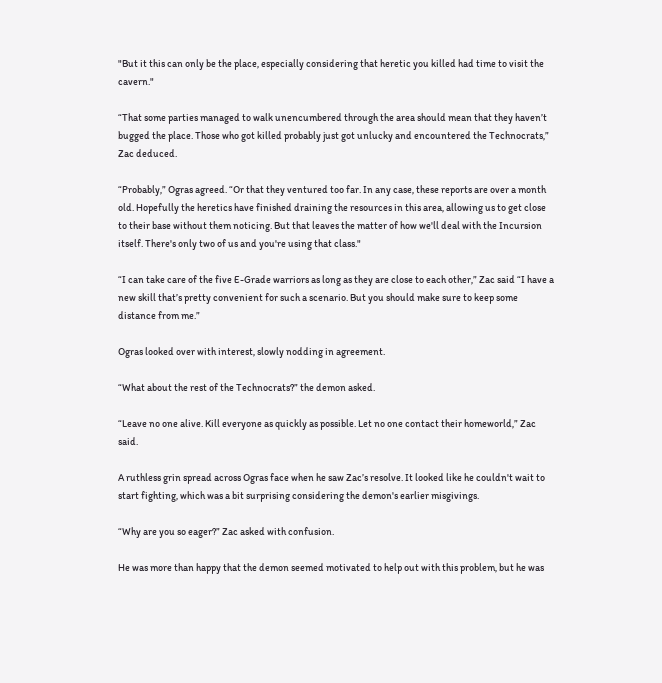"But it this can only be the place, especially considering that heretic you killed had time to visit the cavern."

“That some parties managed to walk unencumbered through the area should mean that they haven’t bugged the place. Those who got killed probably just got unlucky and encountered the Technocrats,” Zac deduced.

“Probably,” Ogras agreed. “Or that they ventured too far. In any case, these reports are over a month old. Hopefully the heretics have finished draining the resources in this area, allowing us to get close to their base without them noticing. But that leaves the matter of how we'll deal with the Incursion itself. There's only two of us and you're using that class."

“I can take care of the five E-Grade warriors as long as they are close to each other,” Zac said “I have a new skill that’s pretty convenient for such a scenario. But you should make sure to keep some distance from me.”

Ogras looked over with interest, slowly nodding in agreement.

“What about the rest of the Technocrats?” the demon asked.

“Leave no one alive. Kill everyone as quickly as possible. Let no one contact their homeworld,” Zac said.

A ruthless grin spread across Ogras face when he saw Zac’s resolve. It looked like he couldn't wait to start fighting, which was a bit surprising considering the demon's earlier misgivings.

“Why are you so eager?” Zac asked with confusion.

He was more than happy that the demon seemed motivated to help out with this problem, but he was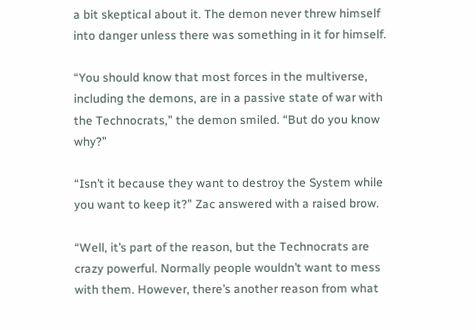a bit skeptical about it. The demon never threw himself into danger unless there was something in it for himself.

“You should know that most forces in the multiverse, including the demons, are in a passive state of war with the Technocrats,” the demon smiled. “But do you know why?”

“Isn’t it because they want to destroy the System while you want to keep it?” Zac answered with a raised brow.

“Well, it’s part of the reason, but the Technocrats are crazy powerful. Normally people wouldn’t want to mess with them. However, there’s another reason from what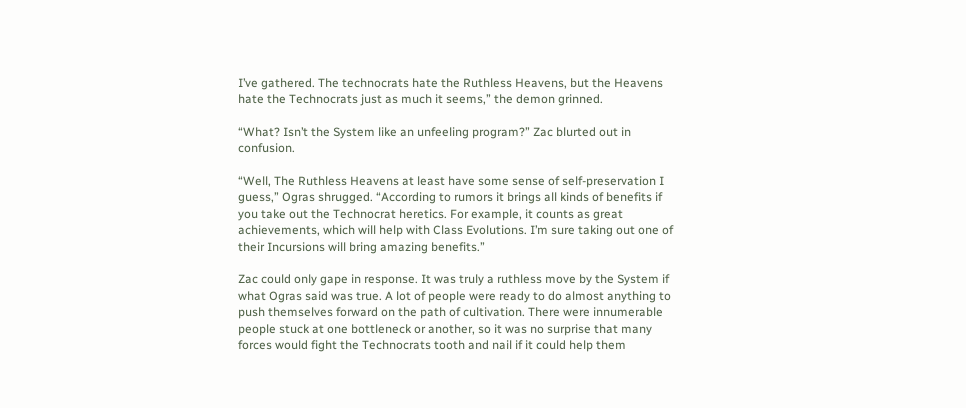I’ve gathered. The technocrats hate the Ruthless Heavens, but the Heavens hate the Technocrats just as much it seems,” the demon grinned.

“What? Isn’t the System like an unfeeling program?” Zac blurted out in confusion.

“Well, The Ruthless Heavens at least have some sense of self-preservation I guess,” Ogras shrugged. “According to rumors it brings all kinds of benefits if you take out the Technocrat heretics. For example, it counts as great achievements, which will help with Class Evolutions. I’m sure taking out one of their Incursions will bring amazing benefits.”

Zac could only gape in response. It was truly a ruthless move by the System if what Ogras said was true. A lot of people were ready to do almost anything to push themselves forward on the path of cultivation. There were innumerable people stuck at one bottleneck or another, so it was no surprise that many forces would fight the Technocrats tooth and nail if it could help them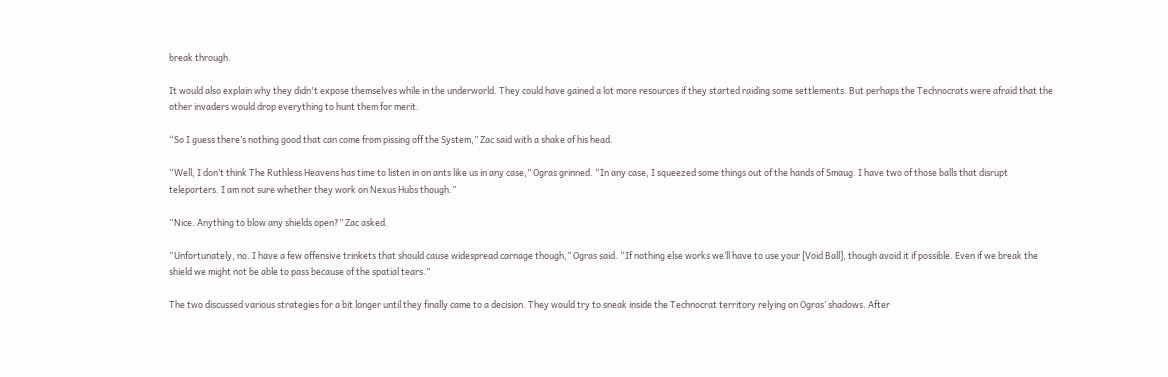break through.

It would also explain why they didn't expose themselves while in the underworld. They could have gained a lot more resources if they started raiding some settlements. But perhaps the Technocrats were afraid that the other invaders would drop everything to hunt them for merit.

“So I guess there’s nothing good that can come from pissing off the System,” Zac said with a shake of his head.

“Well, I don’t think The Ruthless Heavens has time to listen in on ants like us in any case,” Ogras grinned. “In any case, I squeezed some things out of the hands of Smaug. I have two of those balls that disrupt teleporters. I am not sure whether they work on Nexus Hubs though.”

“Nice. Anything to blow any shields open?” Zac asked.

“Unfortunately, no. I have a few offensive trinkets that should cause widespread carnage though,” Ogras said. “If nothing else works we’ll have to use your [Void Ball], though avoid it if possible. Even if we break the shield we might not be able to pass because of the spatial tears.”

The two discussed various strategies for a bit longer until they finally came to a decision. They would try to sneak inside the Technocrat territory relying on Ogras’ shadows. After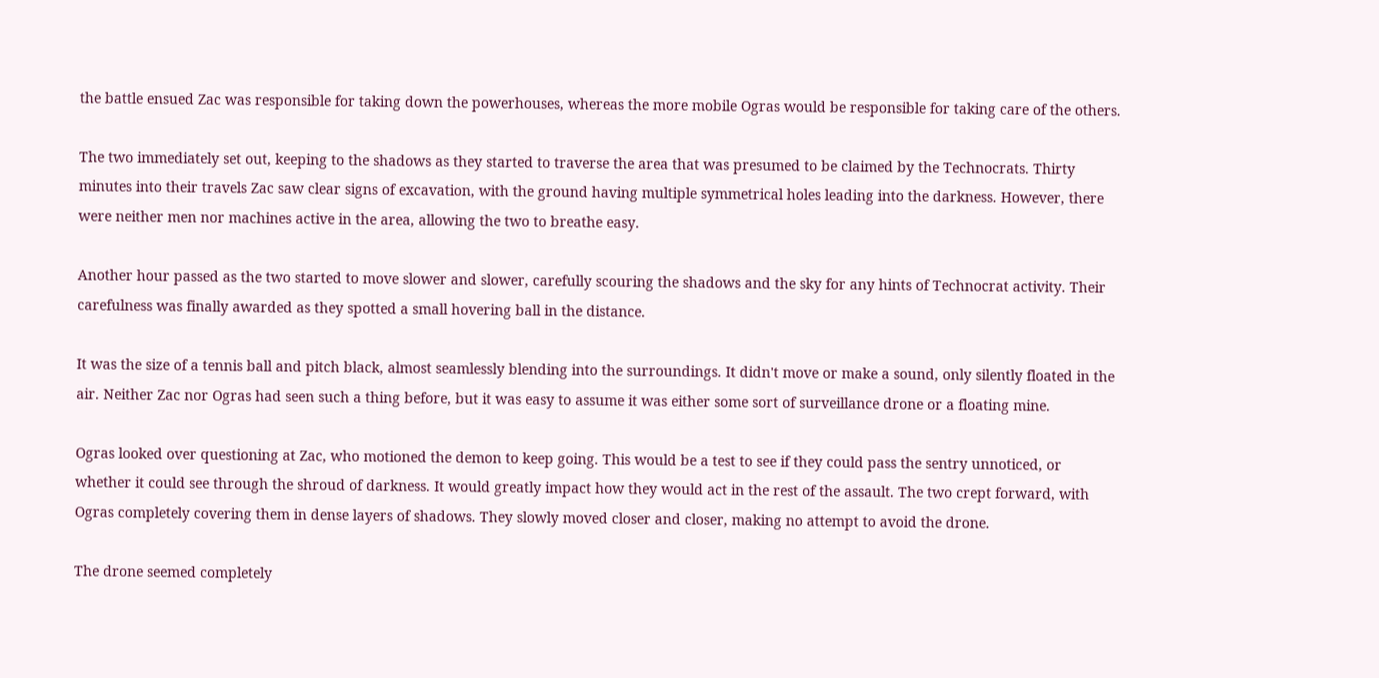the battle ensued Zac was responsible for taking down the powerhouses, whereas the more mobile Ogras would be responsible for taking care of the others.

The two immediately set out, keeping to the shadows as they started to traverse the area that was presumed to be claimed by the Technocrats. Thirty minutes into their travels Zac saw clear signs of excavation, with the ground having multiple symmetrical holes leading into the darkness. However, there were neither men nor machines active in the area, allowing the two to breathe easy.

Another hour passed as the two started to move slower and slower, carefully scouring the shadows and the sky for any hints of Technocrat activity. Their carefulness was finally awarded as they spotted a small hovering ball in the distance.

It was the size of a tennis ball and pitch black, almost seamlessly blending into the surroundings. It didn't move or make a sound, only silently floated in the air. Neither Zac nor Ogras had seen such a thing before, but it was easy to assume it was either some sort of surveillance drone or a floating mine.

Ogras looked over questioning at Zac, who motioned the demon to keep going. This would be a test to see if they could pass the sentry unnoticed, or whether it could see through the shroud of darkness. It would greatly impact how they would act in the rest of the assault. The two crept forward, with Ogras completely covering them in dense layers of shadows. They slowly moved closer and closer, making no attempt to avoid the drone.

The drone seemed completely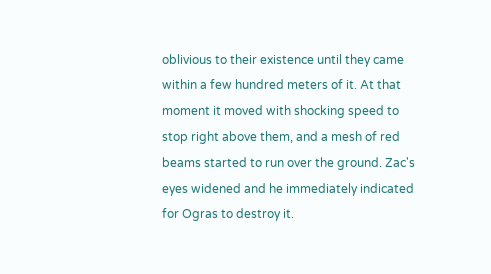oblivious to their existence until they came within a few hundred meters of it. At that moment it moved with shocking speed to stop right above them, and a mesh of red beams started to run over the ground. Zac's eyes widened and he immediately indicated for Ogras to destroy it.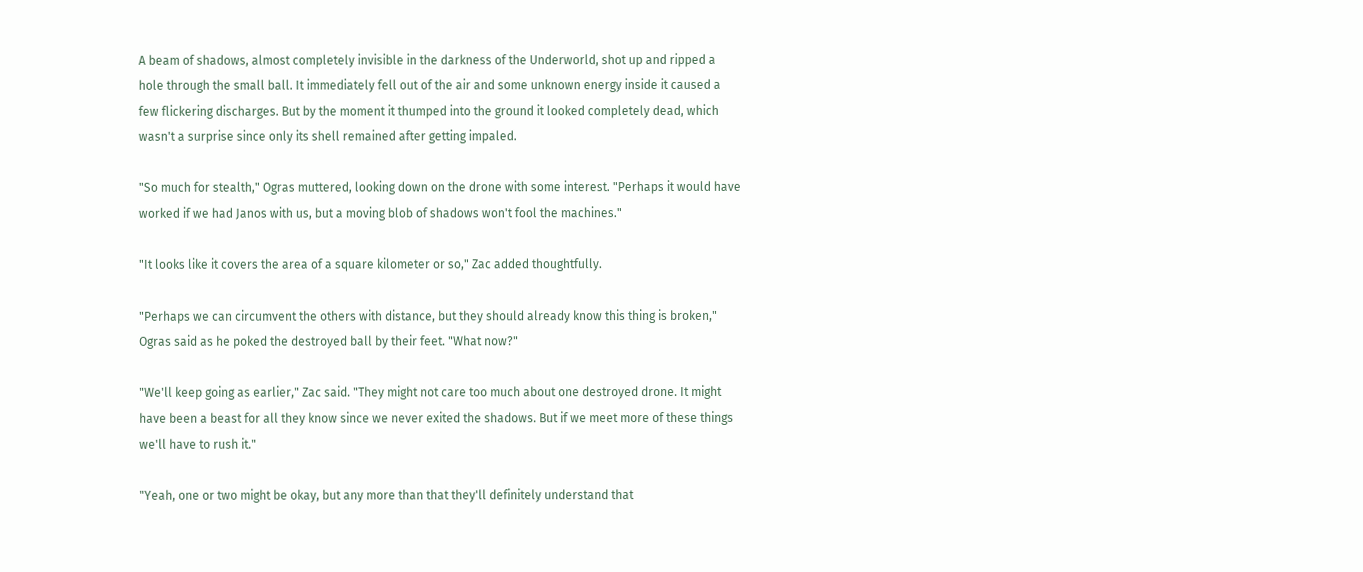A beam of shadows, almost completely invisible in the darkness of the Underworld, shot up and ripped a hole through the small ball. It immediately fell out of the air and some unknown energy inside it caused a few flickering discharges. But by the moment it thumped into the ground it looked completely dead, which wasn't a surprise since only its shell remained after getting impaled.

"So much for stealth," Ogras muttered, looking down on the drone with some interest. "Perhaps it would have worked if we had Janos with us, but a moving blob of shadows won't fool the machines."

"It looks like it covers the area of a square kilometer or so," Zac added thoughtfully.

"Perhaps we can circumvent the others with distance, but they should already know this thing is broken," Ogras said as he poked the destroyed ball by their feet. "What now?"

"We'll keep going as earlier," Zac said. "They might not care too much about one destroyed drone. It might have been a beast for all they know since we never exited the shadows. But if we meet more of these things we'll have to rush it."

"Yeah, one or two might be okay, but any more than that they'll definitely understand that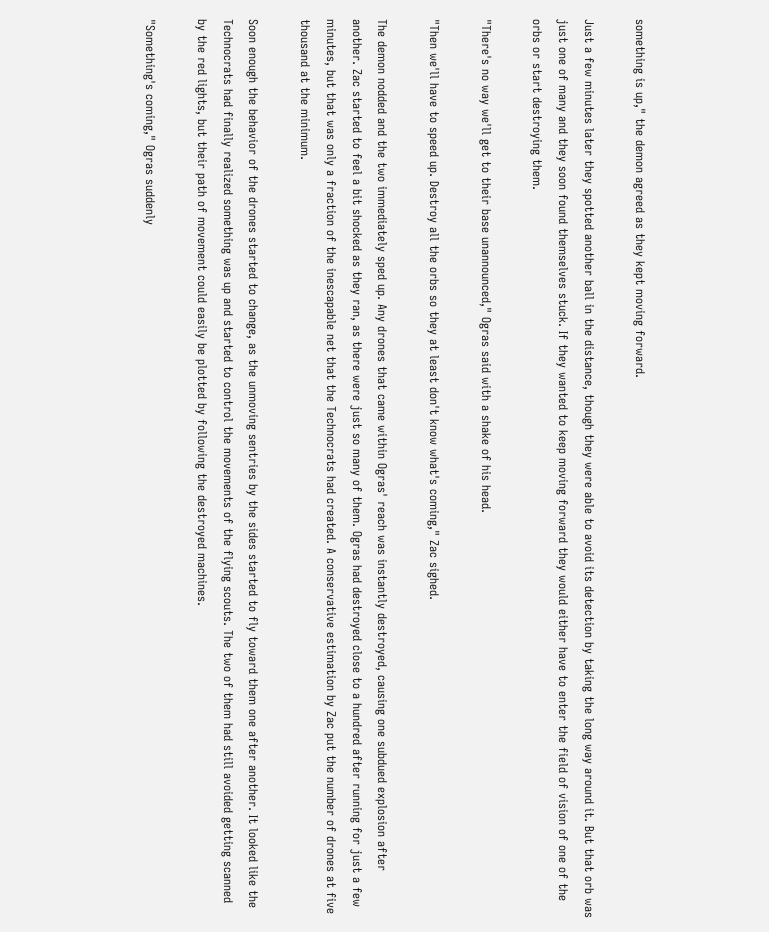something is up," the demon agreed as they kept moving forward.

Just a few minutes later they spotted another ball in the distance, though they were able to avoid its detection by taking the long way around it. But that orb was just one of many and they soon found themselves stuck. If they wanted to keep moving forward they would either have to enter the field of vision of one of the orbs or start destroying them.

"There's no way we'll get to their base unannounced," Ogras said with a shake of his head.

"Then we'll have to speed up. Destroy all the orbs so they at least don't know what's coming," Zac sighed.

The demon nodded and the two immediately sped up. Any drones that came within Ogras' reach was instantly destroyed, causing one subdued explosion after another. Zac started to feel a bit shocked as they ran, as there were just so many of them. Ogras had destroyed close to a hundred after running for just a few minutes, but that was only a fraction of the inescapable net that the Technocrats had created. A conservative estimation by Zac put the number of drones at five thousand at the minimum.

Soon enough the behavior of the drones started to change, as the unmoving sentries by the sides started to fly toward them one after another. It looked like the Technocrats had finally realized something was up and started to control the movements of the flying scouts. The two of them had still avoided getting scanned by the red lights, but their path of movement could easily be plotted by following the destroyed machines.

"Something's coming," Ogras suddenly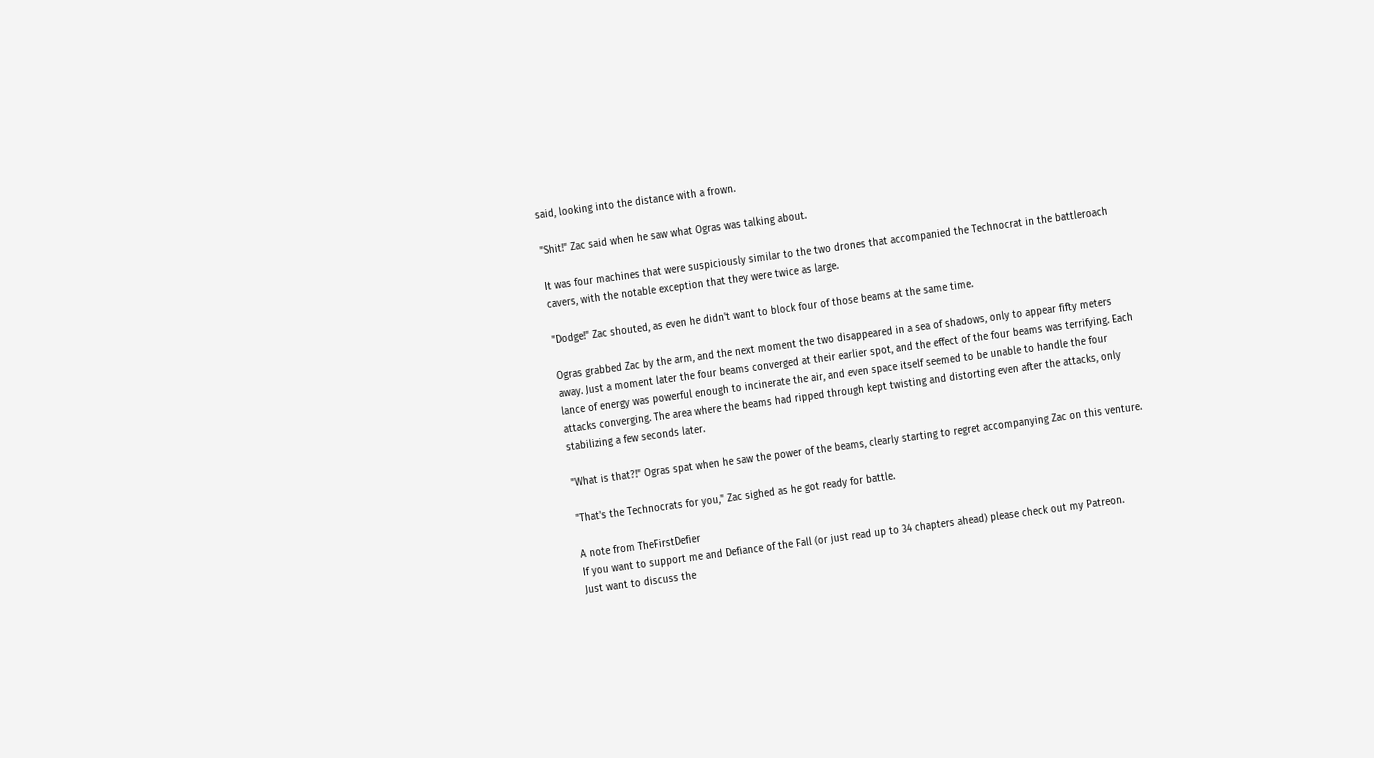said, looking into the distance with a frown.

"Shit!" Zac said when he saw what Ogras was talking about.

It was four machines that were suspiciously similar to the two drones that accompanied the Technocrat in the battleroach cavers, with the notable exception that they were twice as large.

"Dodge!" Zac shouted, as even he didn't want to block four of those beams at the same time.

Ogras grabbed Zac by the arm, and the next moment the two disappeared in a sea of shadows, only to appear fifty meters away. Just a moment later the four beams converged at their earlier spot, and the effect of the four beams was terrifying. Each lance of energy was powerful enough to incinerate the air, and even space itself seemed to be unable to handle the four attacks converging. The area where the beams had ripped through kept twisting and distorting even after the attacks, only stabilizing a few seconds later.

"What is that?!" Ogras spat when he saw the power of the beams, clearly starting to regret accompanying Zac on this venture.

"That's the Technocrats for you," Zac sighed as he got ready for battle.

A note from TheFirstDefier
If you want to support me and Defiance of the Fall (or just read up to 34 chapters ahead) please check out my Patreon.
Just want to discuss the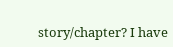story/chapter? I have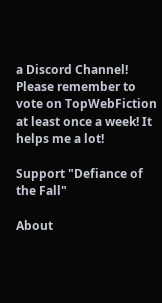a Discord Channel!
Please remember to vote on TopWebFiction at least once a week! It helps me a lot!

Support "Defiance of the Fall"

About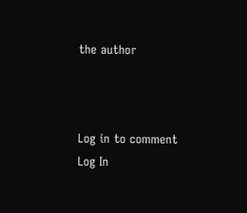the author



Log in to comment
Log In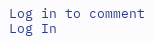Log in to comment
Log In